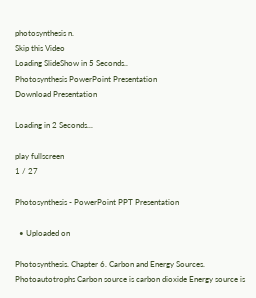photosynthesis n.
Skip this Video
Loading SlideShow in 5 Seconds..
Photosynthesis PowerPoint Presentation
Download Presentation

Loading in 2 Seconds...

play fullscreen
1 / 27

Photosynthesis - PowerPoint PPT Presentation

  • Uploaded on

Photosynthesis. Chapter 6. Carbon and Energy Sources. Photoautotrophs Carbon source is carbon dioxide Energy source is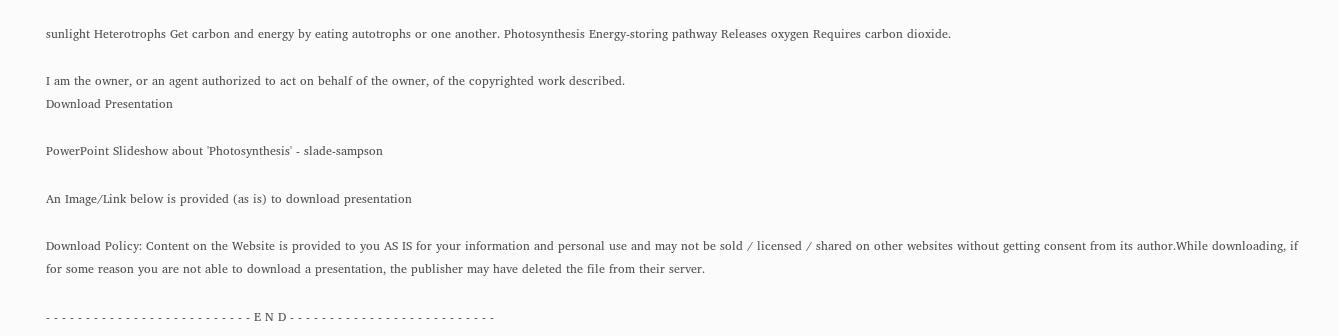sunlight Heterotrophs Get carbon and energy by eating autotrophs or one another. Photosynthesis Energy-storing pathway Releases oxygen Requires carbon dioxide.

I am the owner, or an agent authorized to act on behalf of the owner, of the copyrighted work described.
Download Presentation

PowerPoint Slideshow about 'Photosynthesis' - slade-sampson

An Image/Link below is provided (as is) to download presentation

Download Policy: Content on the Website is provided to you AS IS for your information and personal use and may not be sold / licensed / shared on other websites without getting consent from its author.While downloading, if for some reason you are not able to download a presentation, the publisher may have deleted the file from their server.

- - - - - - - - - - - - - - - - - - - - - - - - - - E N D - - - - - - - - - - - - - - - - - - - - - - - - - -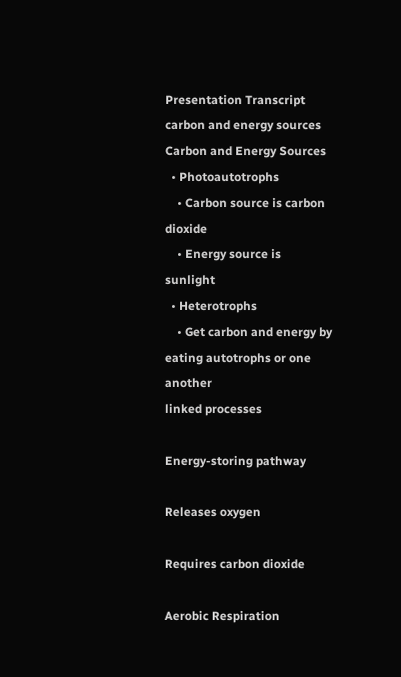Presentation Transcript
carbon and energy sources
Carbon and Energy Sources
  • Photoautotrophs
    • Carbon source is carbon dioxide
    • Energy source is sunlight
  • Heterotrophs
    • Get carbon and energy by eating autotrophs or one another
linked processes

Energy-storing pathway

Releases oxygen

Requires carbon dioxide

Aerobic Respiration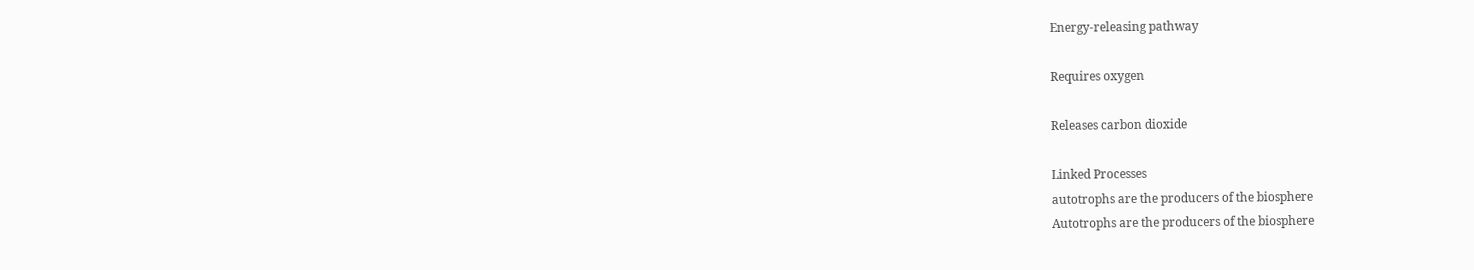Energy-releasing pathway

Requires oxygen

Releases carbon dioxide

Linked Processes
autotrophs are the producers of the biosphere
Autotrophs are the producers of the biosphere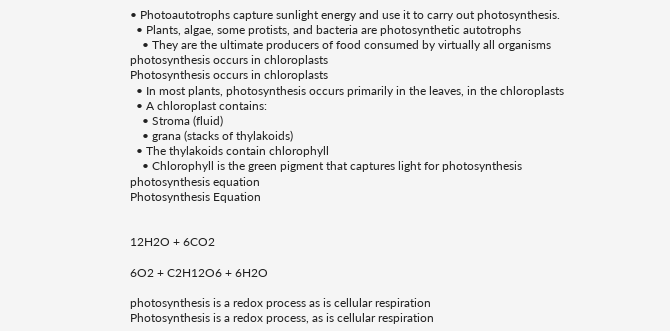• Photoautotrophs capture sunlight energy and use it to carry out photosynthesis.
  • Plants, algae, some protists, and bacteria are photosynthetic autotrophs
    • They are the ultimate producers of food consumed by virtually all organisms
photosynthesis occurs in chloroplasts
Photosynthesis occurs in chloroplasts
  • In most plants, photosynthesis occurs primarily in the leaves, in the chloroplasts
  • A chloroplast contains:
    • Stroma (fluid)
    • grana (stacks of thylakoids)
  • The thylakoids contain chlorophyll
    • Chlorophyll is the green pigment that captures light for photosynthesis
photosynthesis equation
Photosynthesis Equation


12H2O + 6CO2

6O2 + C2H12O6 + 6H2O

photosynthesis is a redox process as is cellular respiration
Photosynthesis is a redox process, as is cellular respiration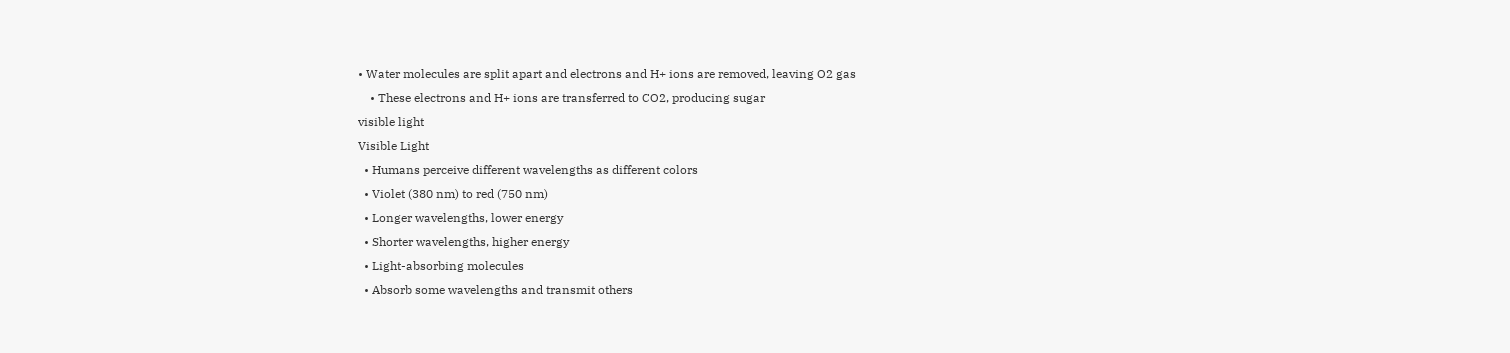• Water molecules are split apart and electrons and H+ ions are removed, leaving O2 gas
    • These electrons and H+ ions are transferred to CO2, producing sugar
visible light
Visible Light
  • Humans perceive different wavelengths as different colors
  • Violet (380 nm) to red (750 nm)
  • Longer wavelengths, lower energy
  • Shorter wavelengths, higher energy
  • Light-absorbing molecules
  • Absorb some wavelengths and transmit others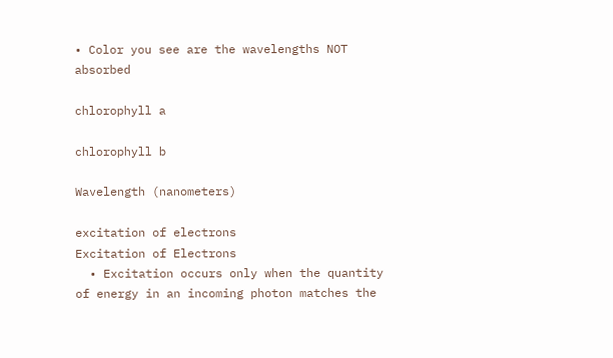• Color you see are the wavelengths NOT absorbed

chlorophyll a

chlorophyll b

Wavelength (nanometers)

excitation of electrons
Excitation of Electrons
  • Excitation occurs only when the quantity of energy in an incoming photon matches the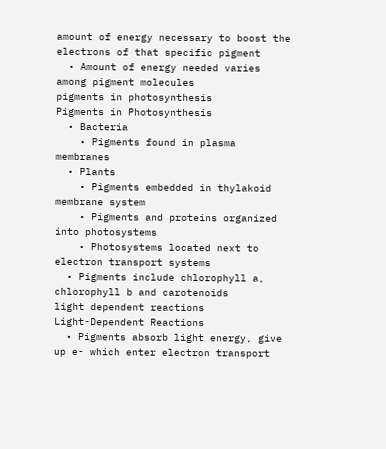amount of energy necessary to boost the electrons of that specific pigment
  • Amount of energy needed varies among pigment molecules
pigments in photosynthesis
Pigments in Photosynthesis
  • Bacteria
    • Pigments found in plasma membranes
  • Plants
    • Pigments embedded in thylakoid membrane system
    • Pigments and proteins organized into photosystems
    • Photosystems located next to electron transport systems
  • Pigments include chlorophyll a, chlorophyll b and carotenoids
light dependent reactions
Light-Dependent Reactions
  • Pigments absorb light energy, give up e- which enter electron transport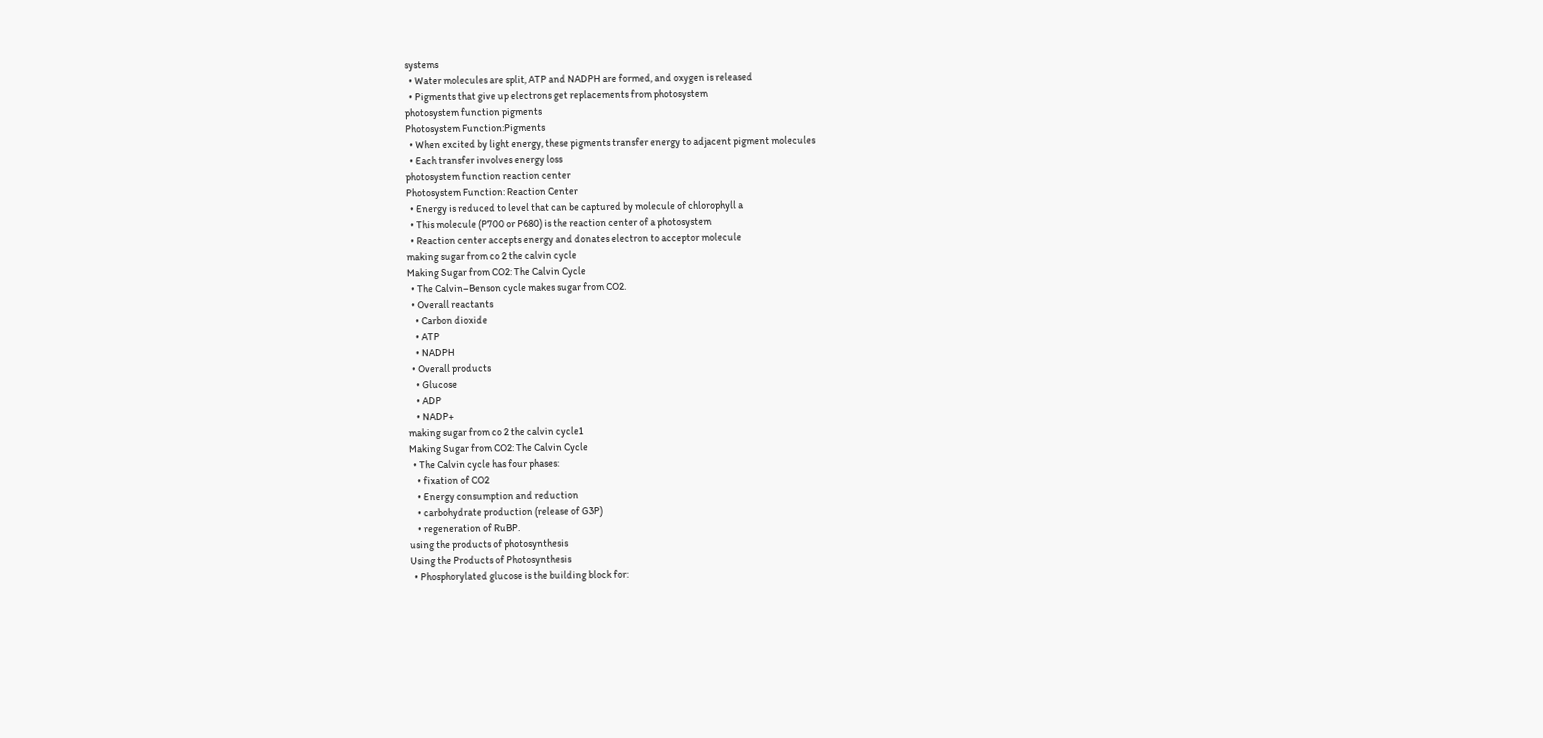systems
  • Water molecules are split, ATP and NADPH are formed, and oxygen is released
  • Pigments that give up electrons get replacements from photosystem
photosystem function pigments
Photosystem Function:Pigments
  • When excited by light energy, these pigments transfer energy to adjacent pigment molecules
  • Each transfer involves energy loss
photosystem function reaction center
Photosystem Function: Reaction Center
  • Energy is reduced to level that can be captured by molecule of chlorophyll a
  • This molecule (P700 or P680) is the reaction center of a photosystem
  • Reaction center accepts energy and donates electron to acceptor molecule
making sugar from co 2 the calvin cycle
Making Sugar from CO2: The Calvin Cycle
  • The Calvin–Benson cycle makes sugar from CO2.
  • Overall reactants
    • Carbon dioxide
    • ATP
    • NADPH
  • Overall products
    • Glucose
    • ADP
    • NADP+
making sugar from co 2 the calvin cycle1
Making Sugar from CO2: The Calvin Cycle
  • The Calvin cycle has four phases:
    • fixation of CO2
    • Energy consumption and reduction
    • carbohydrate production (release of G3P)
    • regeneration of RuBP.
using the products of photosynthesis
Using the Products of Photosynthesis
  • Phosphorylated glucose is the building block for: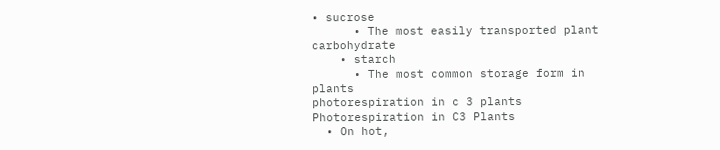• sucrose
      • The most easily transported plant carbohydrate
    • starch
      • The most common storage form in plants
photorespiration in c 3 plants
Photorespiration in C3 Plants
  • On hot,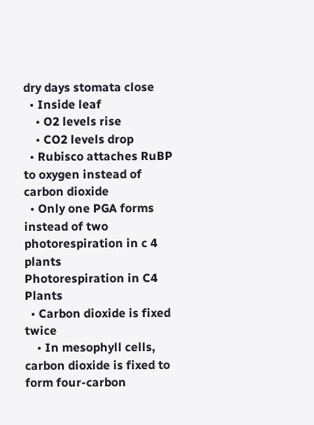dry days stomata close
  • Inside leaf
    • O2 levels rise
    • CO2 levels drop
  • Rubisco attaches RuBP to oxygen instead of carbon dioxide
  • Only one PGA forms instead of two
photorespiration in c 4 plants
Photorespiration in C4 Plants
  • Carbon dioxide is fixed twice
    • In mesophyll cells, carbon dioxide is fixed to form four-carbon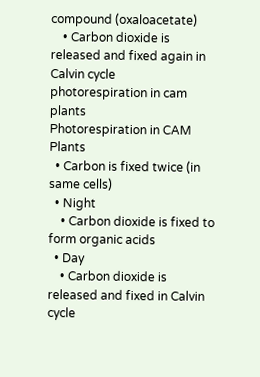compound (oxaloacetate)
    • Carbon dioxide is released and fixed again in Calvin cycle
photorespiration in cam plants
Photorespiration in CAM Plants
  • Carbon is fixed twice (in same cells)
  • Night
    • Carbon dioxide is fixed to form organic acids
  • Day
    • Carbon dioxide is released and fixed in Calvin cycle